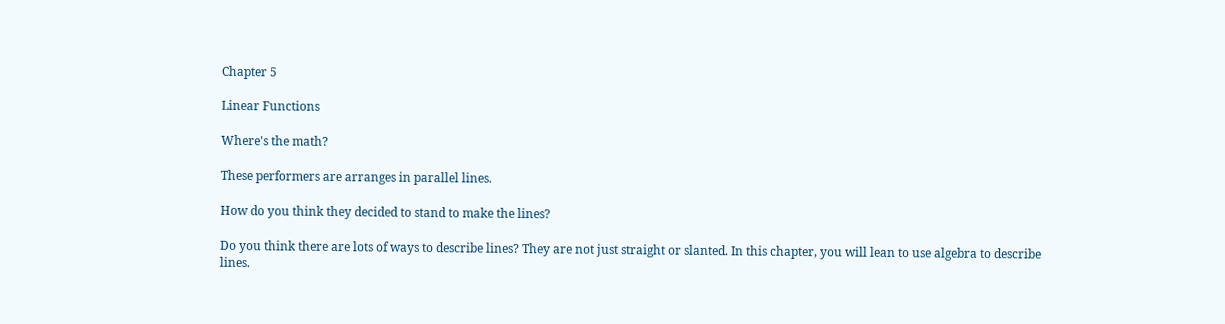Chapter 5

Linear Functions

Where's the math?

These performers are arranges in parallel lines.

How do you think they decided to stand to make the lines?

Do you think there are lots of ways to describe lines? They are not just straight or slanted. In this chapter, you will lean to use algebra to describe lines.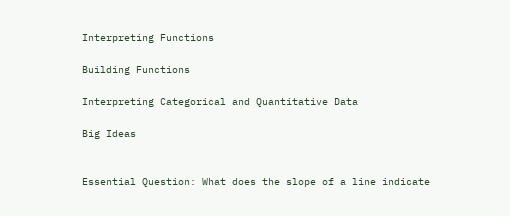Interpreting Functions

Building Functions

Interpreting Categorical and Quantitative Data

Big Ideas


Essential Question: What does the slope of a line indicate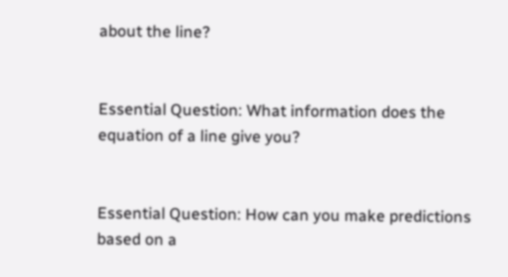about the line?


Essential Question: What information does the equation of a line give you?


Essential Question: How can you make predictions based on a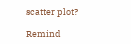scatter plot?

Remind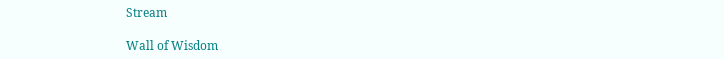Stream

Wall of Wisdom